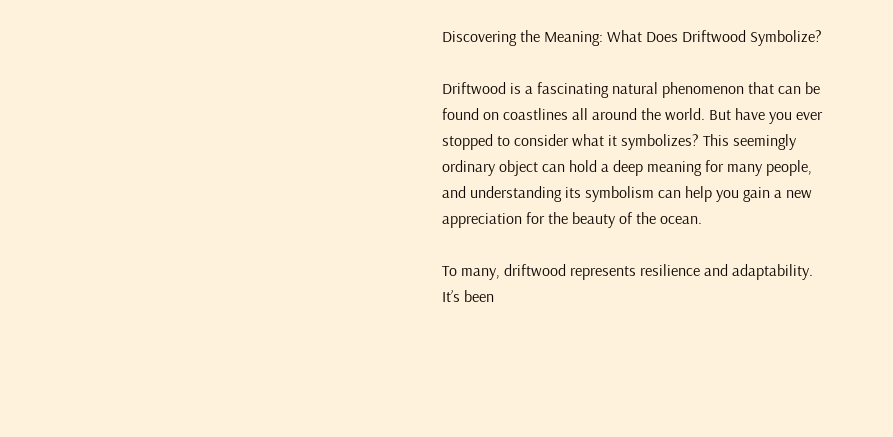Discovering the Meaning: What Does Driftwood Symbolize?

Driftwood is a fascinating natural phenomenon that can be found on coastlines all around the world. But have you ever stopped to consider what it symbolizes? This seemingly ordinary object can hold a deep meaning for many people, and understanding its symbolism can help you gain a new appreciation for the beauty of the ocean.

To many, driftwood represents resilience and adaptability. It’s been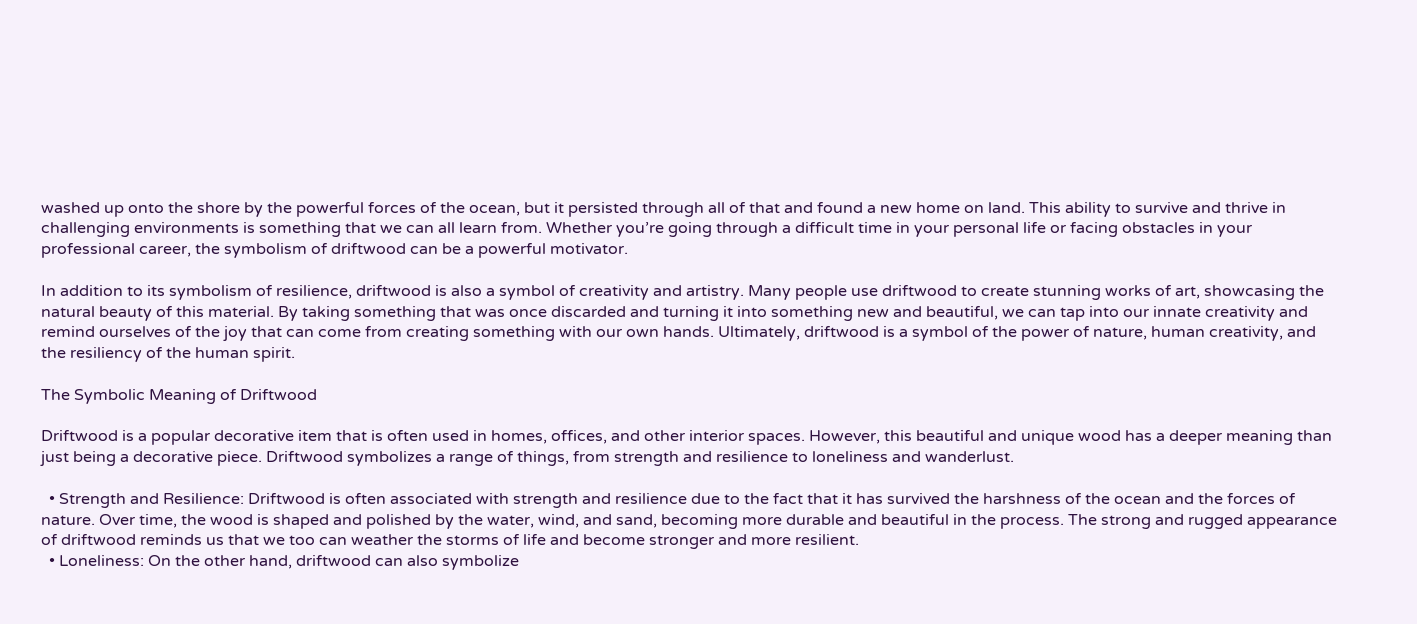washed up onto the shore by the powerful forces of the ocean, but it persisted through all of that and found a new home on land. This ability to survive and thrive in challenging environments is something that we can all learn from. Whether you’re going through a difficult time in your personal life or facing obstacles in your professional career, the symbolism of driftwood can be a powerful motivator.

In addition to its symbolism of resilience, driftwood is also a symbol of creativity and artistry. Many people use driftwood to create stunning works of art, showcasing the natural beauty of this material. By taking something that was once discarded and turning it into something new and beautiful, we can tap into our innate creativity and remind ourselves of the joy that can come from creating something with our own hands. Ultimately, driftwood is a symbol of the power of nature, human creativity, and the resiliency of the human spirit.

The Symbolic Meaning of Driftwood

Driftwood is a popular decorative item that is often used in homes, offices, and other interior spaces. However, this beautiful and unique wood has a deeper meaning than just being a decorative piece. Driftwood symbolizes a range of things, from strength and resilience to loneliness and wanderlust.

  • Strength and Resilience: Driftwood is often associated with strength and resilience due to the fact that it has survived the harshness of the ocean and the forces of nature. Over time, the wood is shaped and polished by the water, wind, and sand, becoming more durable and beautiful in the process. The strong and rugged appearance of driftwood reminds us that we too can weather the storms of life and become stronger and more resilient.
  • Loneliness: On the other hand, driftwood can also symbolize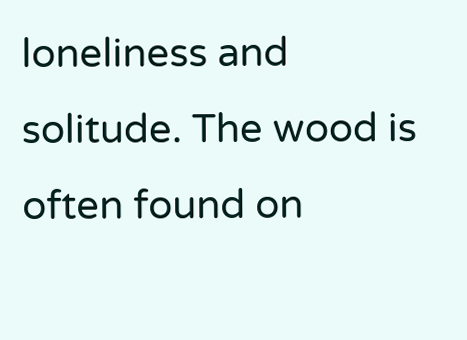loneliness and solitude. The wood is often found on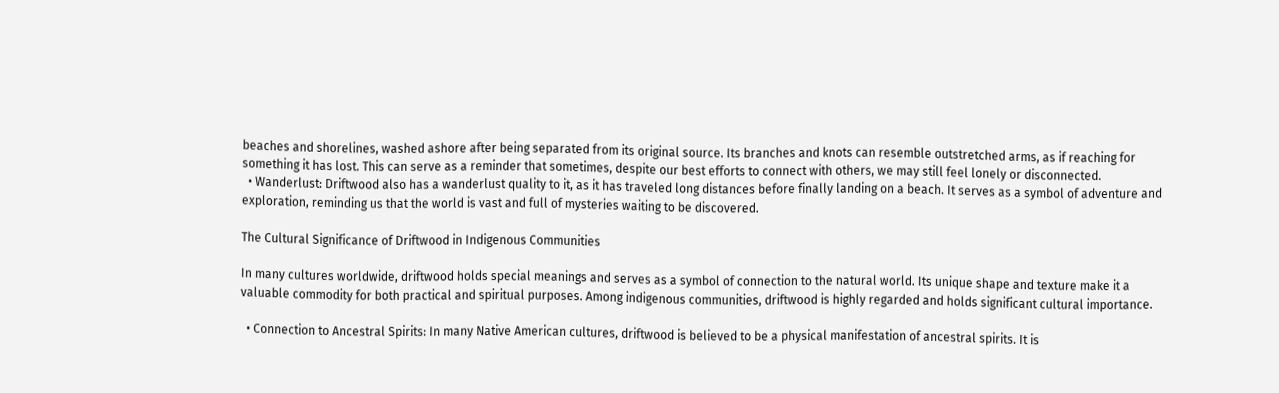beaches and shorelines, washed ashore after being separated from its original source. Its branches and knots can resemble outstretched arms, as if reaching for something it has lost. This can serve as a reminder that sometimes, despite our best efforts to connect with others, we may still feel lonely or disconnected.
  • Wanderlust: Driftwood also has a wanderlust quality to it, as it has traveled long distances before finally landing on a beach. It serves as a symbol of adventure and exploration, reminding us that the world is vast and full of mysteries waiting to be discovered.

The Cultural Significance of Driftwood in Indigenous Communities

In many cultures worldwide, driftwood holds special meanings and serves as a symbol of connection to the natural world. Its unique shape and texture make it a valuable commodity for both practical and spiritual purposes. Among indigenous communities, driftwood is highly regarded and holds significant cultural importance.

  • Connection to Ancestral Spirits: In many Native American cultures, driftwood is believed to be a physical manifestation of ancestral spirits. It is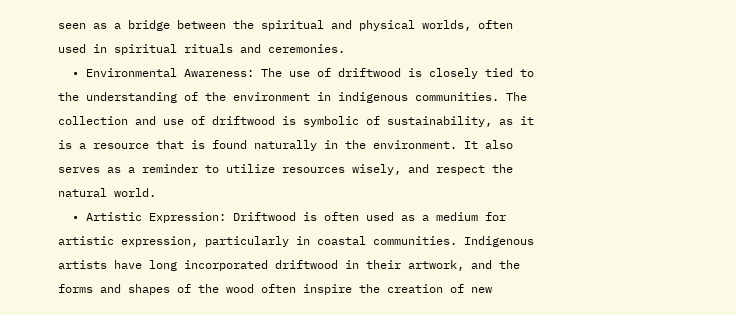seen as a bridge between the spiritual and physical worlds, often used in spiritual rituals and ceremonies.
  • Environmental Awareness: The use of driftwood is closely tied to the understanding of the environment in indigenous communities. The collection and use of driftwood is symbolic of sustainability, as it is a resource that is found naturally in the environment. It also serves as a reminder to utilize resources wisely, and respect the natural world.
  • Artistic Expression: Driftwood is often used as a medium for artistic expression, particularly in coastal communities. Indigenous artists have long incorporated driftwood in their artwork, and the forms and shapes of the wood often inspire the creation of new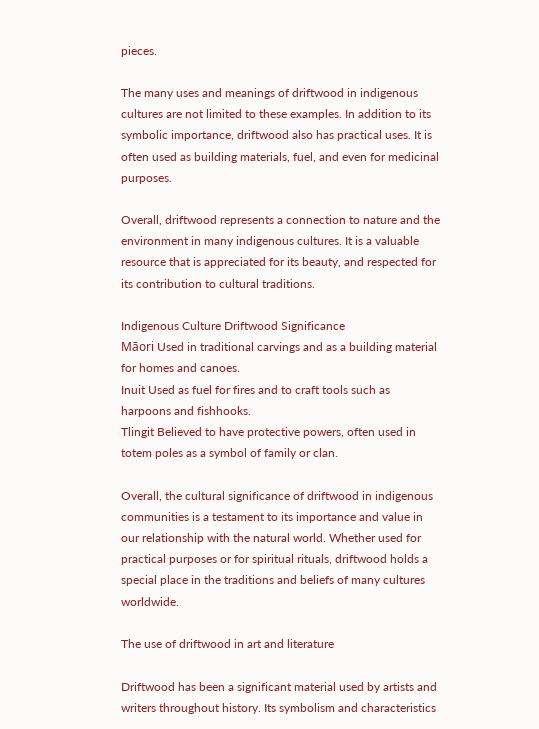pieces.

The many uses and meanings of driftwood in indigenous cultures are not limited to these examples. In addition to its symbolic importance, driftwood also has practical uses. It is often used as building materials, fuel, and even for medicinal purposes.

Overall, driftwood represents a connection to nature and the environment in many indigenous cultures. It is a valuable resource that is appreciated for its beauty, and respected for its contribution to cultural traditions.

Indigenous Culture Driftwood Significance
Māori Used in traditional carvings and as a building material for homes and canoes.
Inuit Used as fuel for fires and to craft tools such as harpoons and fishhooks.
Tlingit Believed to have protective powers, often used in totem poles as a symbol of family or clan.

Overall, the cultural significance of driftwood in indigenous communities is a testament to its importance and value in our relationship with the natural world. Whether used for practical purposes or for spiritual rituals, driftwood holds a special place in the traditions and beliefs of many cultures worldwide.

The use of driftwood in art and literature

Driftwood has been a significant material used by artists and writers throughout history. Its symbolism and characteristics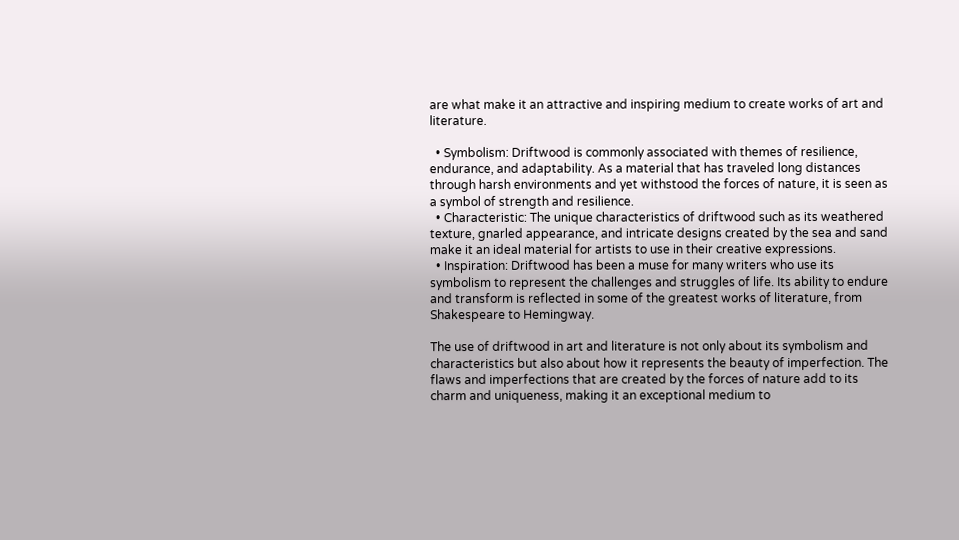are what make it an attractive and inspiring medium to create works of art and literature.

  • Symbolism: Driftwood is commonly associated with themes of resilience, endurance, and adaptability. As a material that has traveled long distances through harsh environments and yet withstood the forces of nature, it is seen as a symbol of strength and resilience.
  • Characteristic: The unique characteristics of driftwood such as its weathered texture, gnarled appearance, and intricate designs created by the sea and sand make it an ideal material for artists to use in their creative expressions.
  • Inspiration: Driftwood has been a muse for many writers who use its symbolism to represent the challenges and struggles of life. Its ability to endure and transform is reflected in some of the greatest works of literature, from Shakespeare to Hemingway.

The use of driftwood in art and literature is not only about its symbolism and characteristics but also about how it represents the beauty of imperfection. The flaws and imperfections that are created by the forces of nature add to its charm and uniqueness, making it an exceptional medium to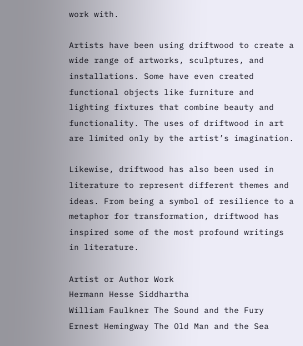work with.

Artists have been using driftwood to create a wide range of artworks, sculptures, and installations. Some have even created functional objects like furniture and lighting fixtures that combine beauty and functionality. The uses of driftwood in art are limited only by the artist’s imagination.

Likewise, driftwood has also been used in literature to represent different themes and ideas. From being a symbol of resilience to a metaphor for transformation, driftwood has inspired some of the most profound writings in literature.

Artist or Author Work
Hermann Hesse Siddhartha
William Faulkner The Sound and the Fury
Ernest Hemingway The Old Man and the Sea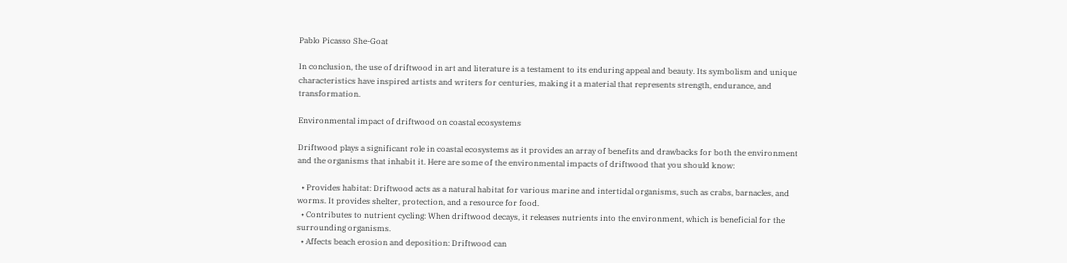Pablo Picasso She-Goat

In conclusion, the use of driftwood in art and literature is a testament to its enduring appeal and beauty. Its symbolism and unique characteristics have inspired artists and writers for centuries, making it a material that represents strength, endurance, and transformation.

Environmental impact of driftwood on coastal ecosystems

Driftwood plays a significant role in coastal ecosystems as it provides an array of benefits and drawbacks for both the environment and the organisms that inhabit it. Here are some of the environmental impacts of driftwood that you should know:

  • Provides habitat: Driftwood acts as a natural habitat for various marine and intertidal organisms, such as crabs, barnacles, and worms. It provides shelter, protection, and a resource for food.
  • Contributes to nutrient cycling: When driftwood decays, it releases nutrients into the environment, which is beneficial for the surrounding organisms.
  • Affects beach erosion and deposition: Driftwood can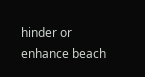hinder or enhance beach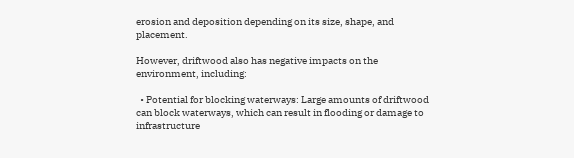erosion and deposition depending on its size, shape, and placement.

However, driftwood also has negative impacts on the environment, including:

  • Potential for blocking waterways: Large amounts of driftwood can block waterways, which can result in flooding or damage to infrastructure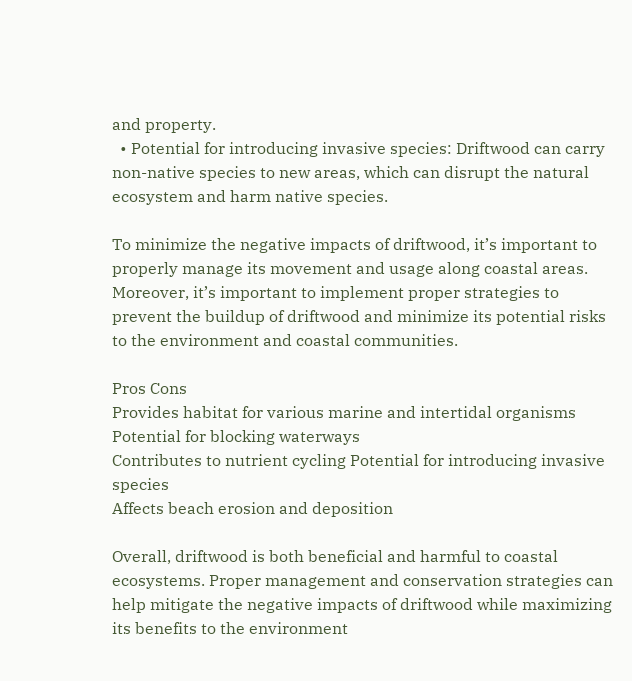and property.
  • Potential for introducing invasive species: Driftwood can carry non-native species to new areas, which can disrupt the natural ecosystem and harm native species.

To minimize the negative impacts of driftwood, it’s important to properly manage its movement and usage along coastal areas. Moreover, it’s important to implement proper strategies to prevent the buildup of driftwood and minimize its potential risks to the environment and coastal communities.

Pros Cons
Provides habitat for various marine and intertidal organisms Potential for blocking waterways
Contributes to nutrient cycling Potential for introducing invasive species
Affects beach erosion and deposition

Overall, driftwood is both beneficial and harmful to coastal ecosystems. Proper management and conservation strategies can help mitigate the negative impacts of driftwood while maximizing its benefits to the environment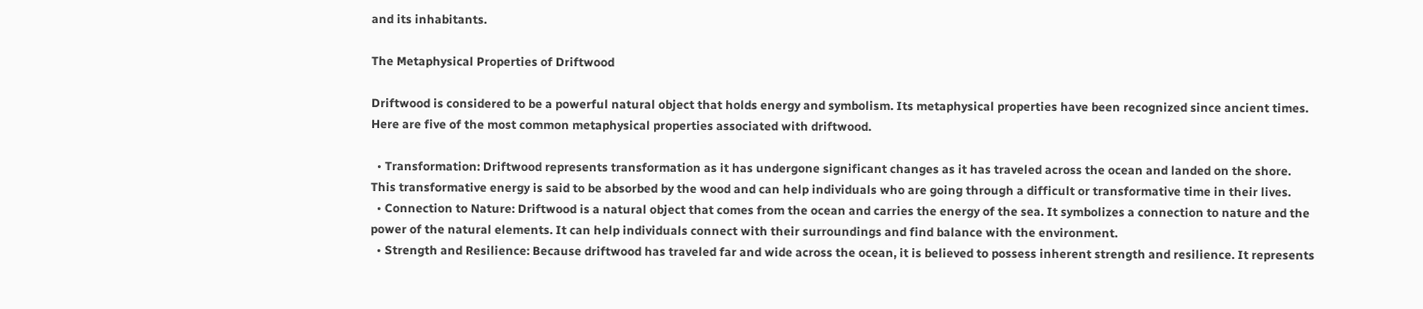and its inhabitants.

The Metaphysical Properties of Driftwood

Driftwood is considered to be a powerful natural object that holds energy and symbolism. Its metaphysical properties have been recognized since ancient times. Here are five of the most common metaphysical properties associated with driftwood.

  • Transformation: Driftwood represents transformation as it has undergone significant changes as it has traveled across the ocean and landed on the shore. This transformative energy is said to be absorbed by the wood and can help individuals who are going through a difficult or transformative time in their lives.
  • Connection to Nature: Driftwood is a natural object that comes from the ocean and carries the energy of the sea. It symbolizes a connection to nature and the power of the natural elements. It can help individuals connect with their surroundings and find balance with the environment.
  • Strength and Resilience: Because driftwood has traveled far and wide across the ocean, it is believed to possess inherent strength and resilience. It represents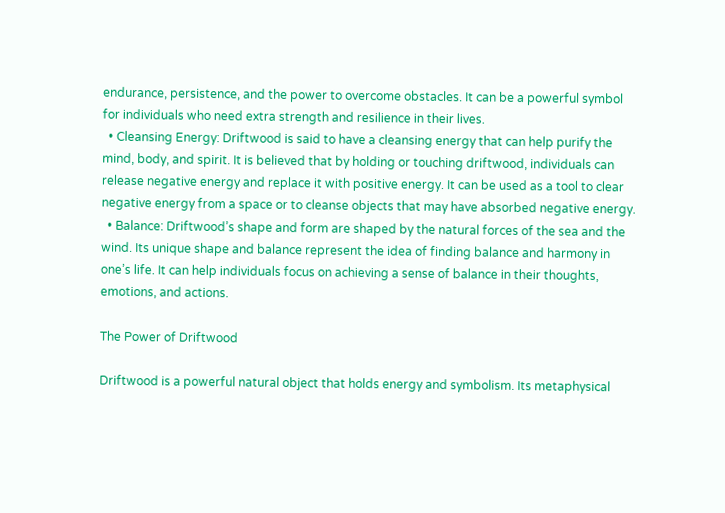endurance, persistence, and the power to overcome obstacles. It can be a powerful symbol for individuals who need extra strength and resilience in their lives.
  • Cleansing Energy: Driftwood is said to have a cleansing energy that can help purify the mind, body, and spirit. It is believed that by holding or touching driftwood, individuals can release negative energy and replace it with positive energy. It can be used as a tool to clear negative energy from a space or to cleanse objects that may have absorbed negative energy.
  • Balance: Driftwood’s shape and form are shaped by the natural forces of the sea and the wind. Its unique shape and balance represent the idea of finding balance and harmony in one’s life. It can help individuals focus on achieving a sense of balance in their thoughts, emotions, and actions.

The Power of Driftwood

Driftwood is a powerful natural object that holds energy and symbolism. Its metaphysical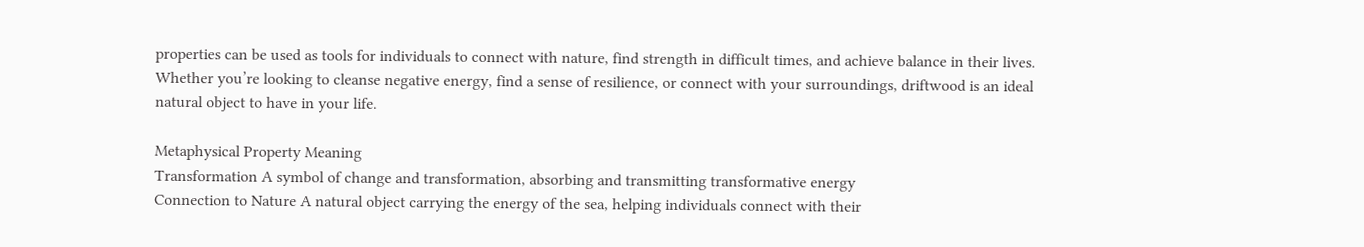properties can be used as tools for individuals to connect with nature, find strength in difficult times, and achieve balance in their lives. Whether you’re looking to cleanse negative energy, find a sense of resilience, or connect with your surroundings, driftwood is an ideal natural object to have in your life.

Metaphysical Property Meaning
Transformation A symbol of change and transformation, absorbing and transmitting transformative energy
Connection to Nature A natural object carrying the energy of the sea, helping individuals connect with their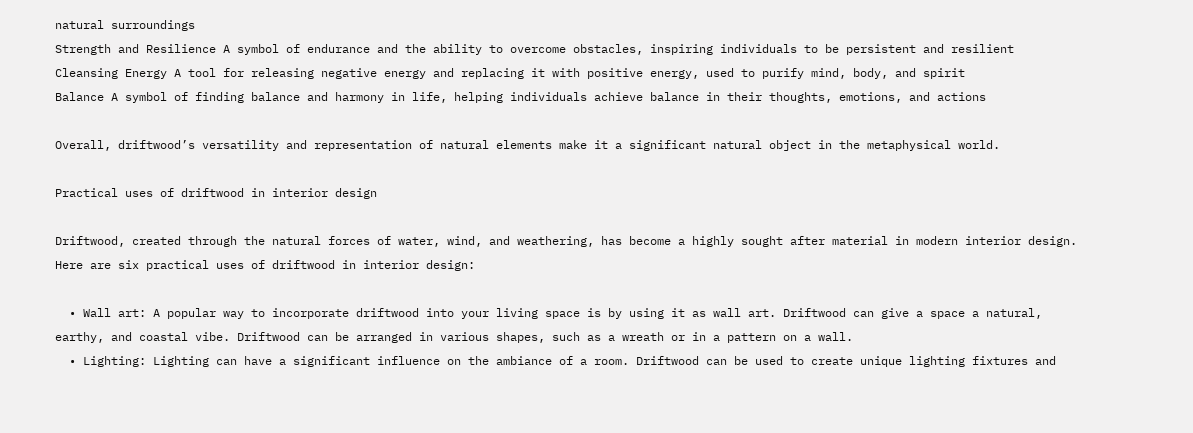natural surroundings
Strength and Resilience A symbol of endurance and the ability to overcome obstacles, inspiring individuals to be persistent and resilient
Cleansing Energy A tool for releasing negative energy and replacing it with positive energy, used to purify mind, body, and spirit
Balance A symbol of finding balance and harmony in life, helping individuals achieve balance in their thoughts, emotions, and actions

Overall, driftwood’s versatility and representation of natural elements make it a significant natural object in the metaphysical world.

Practical uses of driftwood in interior design

Driftwood, created through the natural forces of water, wind, and weathering, has become a highly sought after material in modern interior design. Here are six practical uses of driftwood in interior design:

  • Wall art: A popular way to incorporate driftwood into your living space is by using it as wall art. Driftwood can give a space a natural, earthy, and coastal vibe. Driftwood can be arranged in various shapes, such as a wreath or in a pattern on a wall.
  • Lighting: Lighting can have a significant influence on the ambiance of a room. Driftwood can be used to create unique lighting fixtures and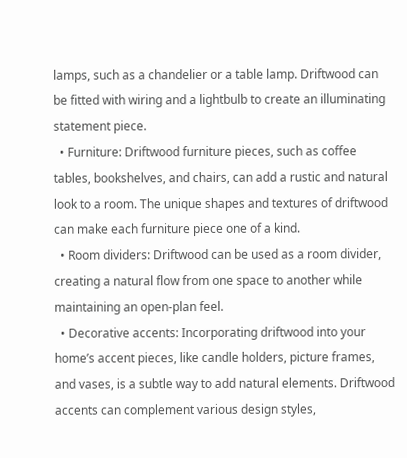lamps, such as a chandelier or a table lamp. Driftwood can be fitted with wiring and a lightbulb to create an illuminating statement piece.
  • Furniture: Driftwood furniture pieces, such as coffee tables, bookshelves, and chairs, can add a rustic and natural look to a room. The unique shapes and textures of driftwood can make each furniture piece one of a kind.
  • Room dividers: Driftwood can be used as a room divider, creating a natural flow from one space to another while maintaining an open-plan feel.
  • Decorative accents: Incorporating driftwood into your home’s accent pieces, like candle holders, picture frames, and vases, is a subtle way to add natural elements. Driftwood accents can complement various design styles,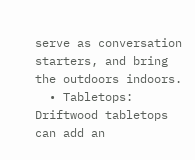serve as conversation starters, and bring the outdoors indoors.
  • Tabletops: Driftwood tabletops can add an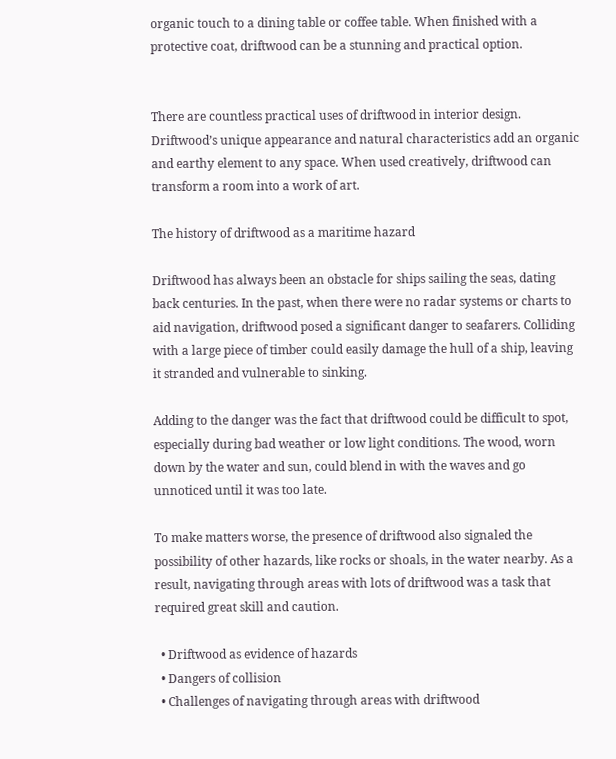organic touch to a dining table or coffee table. When finished with a protective coat, driftwood can be a stunning and practical option.


There are countless practical uses of driftwood in interior design. Driftwood’s unique appearance and natural characteristics add an organic and earthy element to any space. When used creatively, driftwood can transform a room into a work of art.

The history of driftwood as a maritime hazard

Driftwood has always been an obstacle for ships sailing the seas, dating back centuries. In the past, when there were no radar systems or charts to aid navigation, driftwood posed a significant danger to seafarers. Colliding with a large piece of timber could easily damage the hull of a ship, leaving it stranded and vulnerable to sinking.

Adding to the danger was the fact that driftwood could be difficult to spot, especially during bad weather or low light conditions. The wood, worn down by the water and sun, could blend in with the waves and go unnoticed until it was too late.

To make matters worse, the presence of driftwood also signaled the possibility of other hazards, like rocks or shoals, in the water nearby. As a result, navigating through areas with lots of driftwood was a task that required great skill and caution.

  • Driftwood as evidence of hazards
  • Dangers of collision
  • Challenges of navigating through areas with driftwood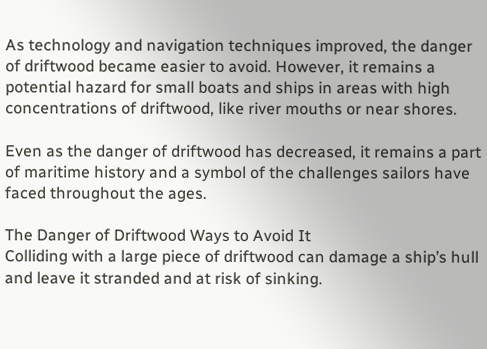As technology and navigation techniques improved, the danger of driftwood became easier to avoid. However, it remains a potential hazard for small boats and ships in areas with high concentrations of driftwood, like river mouths or near shores.

Even as the danger of driftwood has decreased, it remains a part of maritime history and a symbol of the challenges sailors have faced throughout the ages.

The Danger of Driftwood Ways to Avoid It
Colliding with a large piece of driftwood can damage a ship’s hull and leave it stranded and at risk of sinking.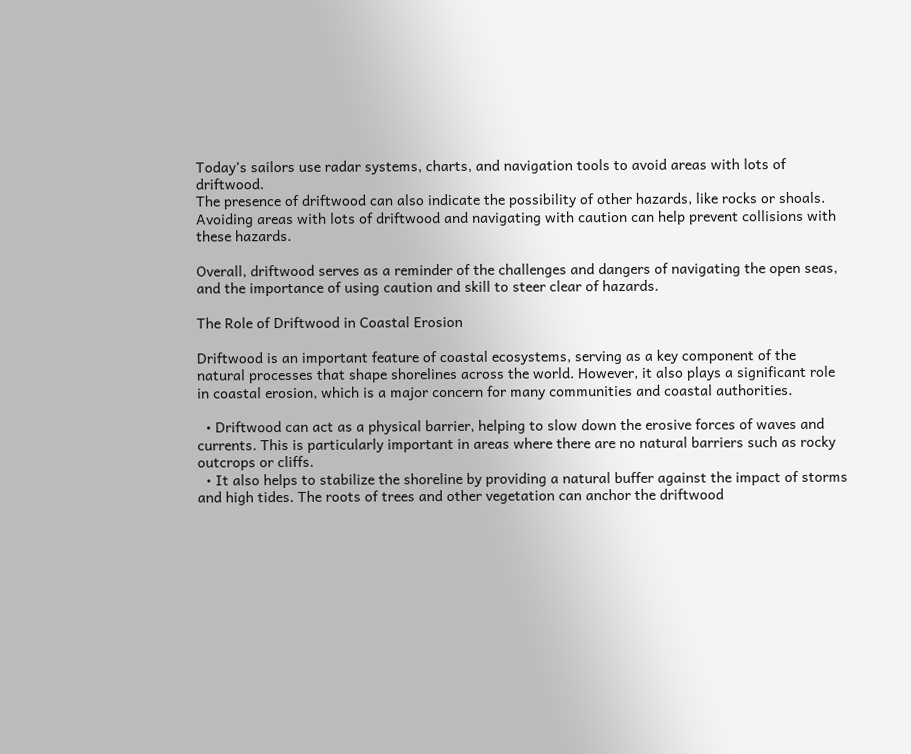Today’s sailors use radar systems, charts, and navigation tools to avoid areas with lots of driftwood.
The presence of driftwood can also indicate the possibility of other hazards, like rocks or shoals. Avoiding areas with lots of driftwood and navigating with caution can help prevent collisions with these hazards.

Overall, driftwood serves as a reminder of the challenges and dangers of navigating the open seas, and the importance of using caution and skill to steer clear of hazards.

The Role of Driftwood in Coastal Erosion

Driftwood is an important feature of coastal ecosystems, serving as a key component of the natural processes that shape shorelines across the world. However, it also plays a significant role in coastal erosion, which is a major concern for many communities and coastal authorities.

  • Driftwood can act as a physical barrier, helping to slow down the erosive forces of waves and currents. This is particularly important in areas where there are no natural barriers such as rocky outcrops or cliffs.
  • It also helps to stabilize the shoreline by providing a natural buffer against the impact of storms and high tides. The roots of trees and other vegetation can anchor the driftwood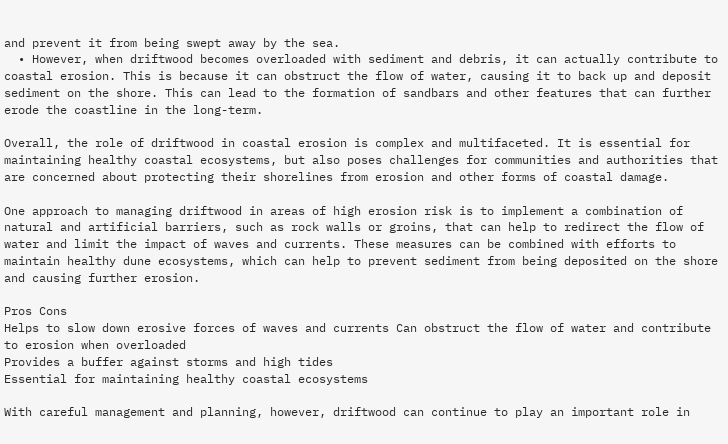and prevent it from being swept away by the sea.
  • However, when driftwood becomes overloaded with sediment and debris, it can actually contribute to coastal erosion. This is because it can obstruct the flow of water, causing it to back up and deposit sediment on the shore. This can lead to the formation of sandbars and other features that can further erode the coastline in the long-term.

Overall, the role of driftwood in coastal erosion is complex and multifaceted. It is essential for maintaining healthy coastal ecosystems, but also poses challenges for communities and authorities that are concerned about protecting their shorelines from erosion and other forms of coastal damage.

One approach to managing driftwood in areas of high erosion risk is to implement a combination of natural and artificial barriers, such as rock walls or groins, that can help to redirect the flow of water and limit the impact of waves and currents. These measures can be combined with efforts to maintain healthy dune ecosystems, which can help to prevent sediment from being deposited on the shore and causing further erosion.

Pros Cons
Helps to slow down erosive forces of waves and currents Can obstruct the flow of water and contribute to erosion when overloaded
Provides a buffer against storms and high tides
Essential for maintaining healthy coastal ecosystems

With careful management and planning, however, driftwood can continue to play an important role in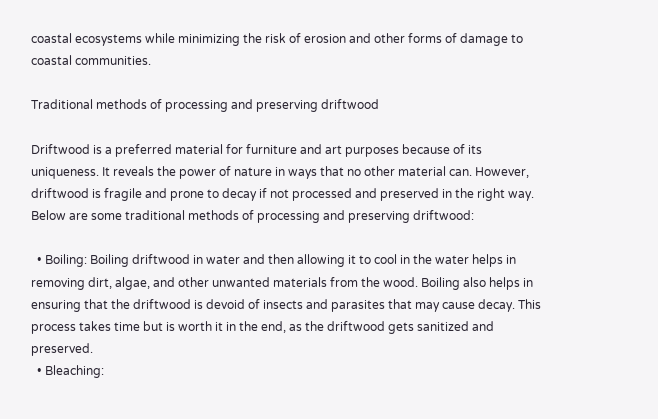coastal ecosystems while minimizing the risk of erosion and other forms of damage to coastal communities.

Traditional methods of processing and preserving driftwood

Driftwood is a preferred material for furniture and art purposes because of its uniqueness. It reveals the power of nature in ways that no other material can. However, driftwood is fragile and prone to decay if not processed and preserved in the right way. Below are some traditional methods of processing and preserving driftwood:

  • Boiling: Boiling driftwood in water and then allowing it to cool in the water helps in removing dirt, algae, and other unwanted materials from the wood. Boiling also helps in ensuring that the driftwood is devoid of insects and parasites that may cause decay. This process takes time but is worth it in the end, as the driftwood gets sanitized and preserved.
  • Bleaching: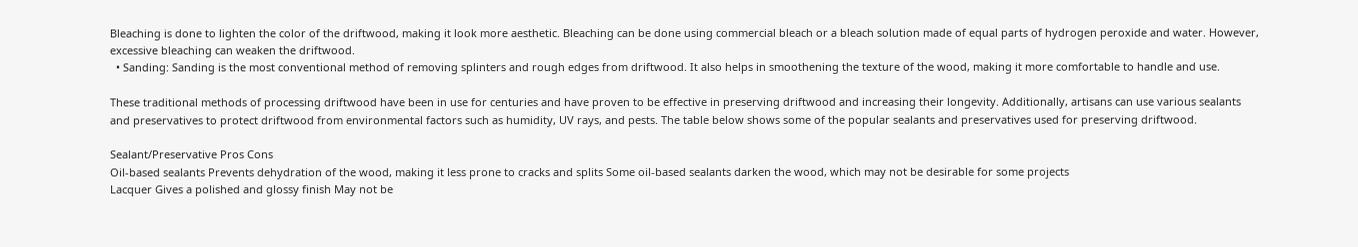Bleaching is done to lighten the color of the driftwood, making it look more aesthetic. Bleaching can be done using commercial bleach or a bleach solution made of equal parts of hydrogen peroxide and water. However, excessive bleaching can weaken the driftwood.
  • Sanding: Sanding is the most conventional method of removing splinters and rough edges from driftwood. It also helps in smoothening the texture of the wood, making it more comfortable to handle and use.

These traditional methods of processing driftwood have been in use for centuries and have proven to be effective in preserving driftwood and increasing their longevity. Additionally, artisans can use various sealants and preservatives to protect driftwood from environmental factors such as humidity, UV rays, and pests. The table below shows some of the popular sealants and preservatives used for preserving driftwood.

Sealant/Preservative Pros Cons
Oil-based sealants Prevents dehydration of the wood, making it less prone to cracks and splits Some oil-based sealants darken the wood, which may not be desirable for some projects
Lacquer Gives a polished and glossy finish May not be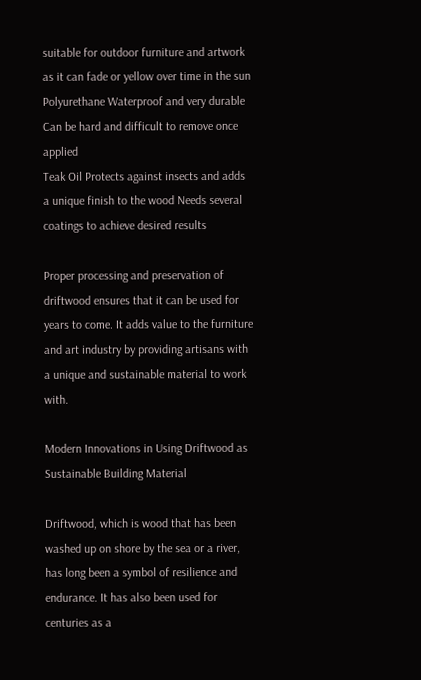suitable for outdoor furniture and artwork as it can fade or yellow over time in the sun
Polyurethane Waterproof and very durable Can be hard and difficult to remove once applied
Teak Oil Protects against insects and adds a unique finish to the wood Needs several coatings to achieve desired results

Proper processing and preservation of driftwood ensures that it can be used for years to come. It adds value to the furniture and art industry by providing artisans with a unique and sustainable material to work with.

Modern Innovations in Using Driftwood as Sustainable Building Material

Driftwood, which is wood that has been washed up on shore by the sea or a river, has long been a symbol of resilience and endurance. It has also been used for centuries as a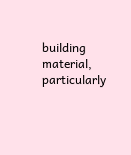building material, particularly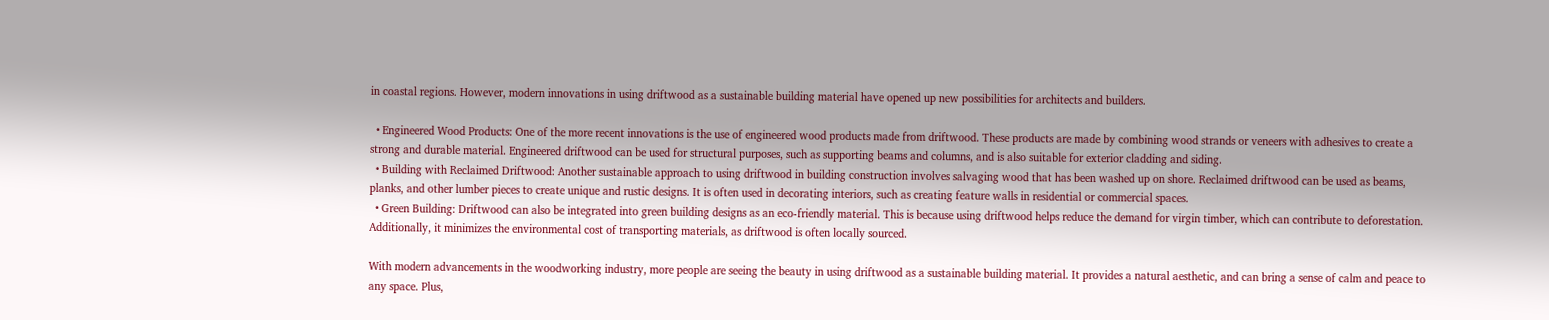in coastal regions. However, modern innovations in using driftwood as a sustainable building material have opened up new possibilities for architects and builders.

  • Engineered Wood Products: One of the more recent innovations is the use of engineered wood products made from driftwood. These products are made by combining wood strands or veneers with adhesives to create a strong and durable material. Engineered driftwood can be used for structural purposes, such as supporting beams and columns, and is also suitable for exterior cladding and siding.
  • Building with Reclaimed Driftwood: Another sustainable approach to using driftwood in building construction involves salvaging wood that has been washed up on shore. Reclaimed driftwood can be used as beams, planks, and other lumber pieces to create unique and rustic designs. It is often used in decorating interiors, such as creating feature walls in residential or commercial spaces.
  • Green Building: Driftwood can also be integrated into green building designs as an eco-friendly material. This is because using driftwood helps reduce the demand for virgin timber, which can contribute to deforestation. Additionally, it minimizes the environmental cost of transporting materials, as driftwood is often locally sourced.

With modern advancements in the woodworking industry, more people are seeing the beauty in using driftwood as a sustainable building material. It provides a natural aesthetic, and can bring a sense of calm and peace to any space. Plus,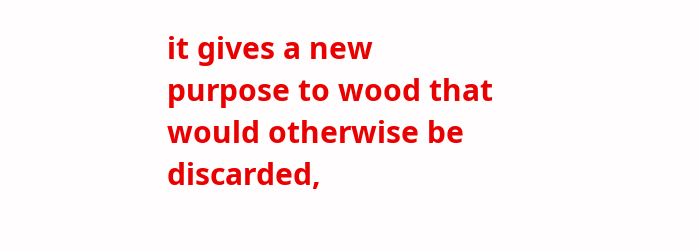it gives a new purpose to wood that would otherwise be discarded,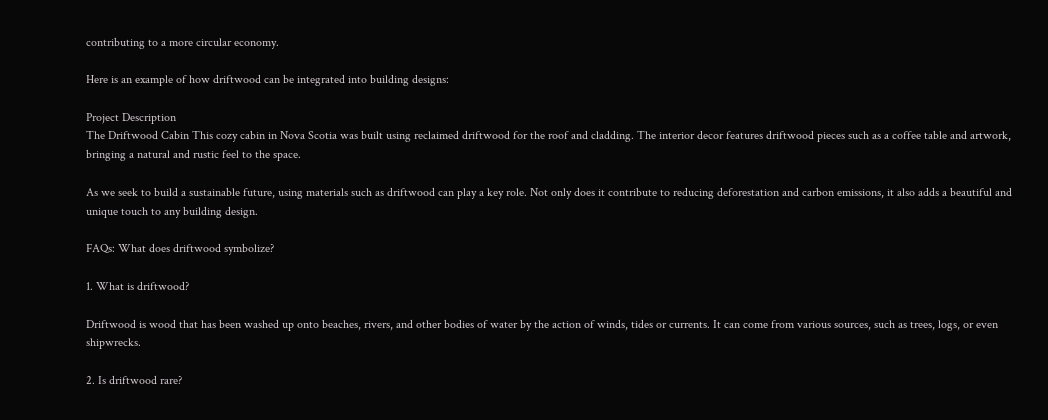contributing to a more circular economy.

Here is an example of how driftwood can be integrated into building designs:

Project Description
The Driftwood Cabin This cozy cabin in Nova Scotia was built using reclaimed driftwood for the roof and cladding. The interior decor features driftwood pieces such as a coffee table and artwork, bringing a natural and rustic feel to the space.

As we seek to build a sustainable future, using materials such as driftwood can play a key role. Not only does it contribute to reducing deforestation and carbon emissions, it also adds a beautiful and unique touch to any building design.

FAQs: What does driftwood symbolize?

1. What is driftwood?

Driftwood is wood that has been washed up onto beaches, rivers, and other bodies of water by the action of winds, tides or currents. It can come from various sources, such as trees, logs, or even shipwrecks.

2. Is driftwood rare?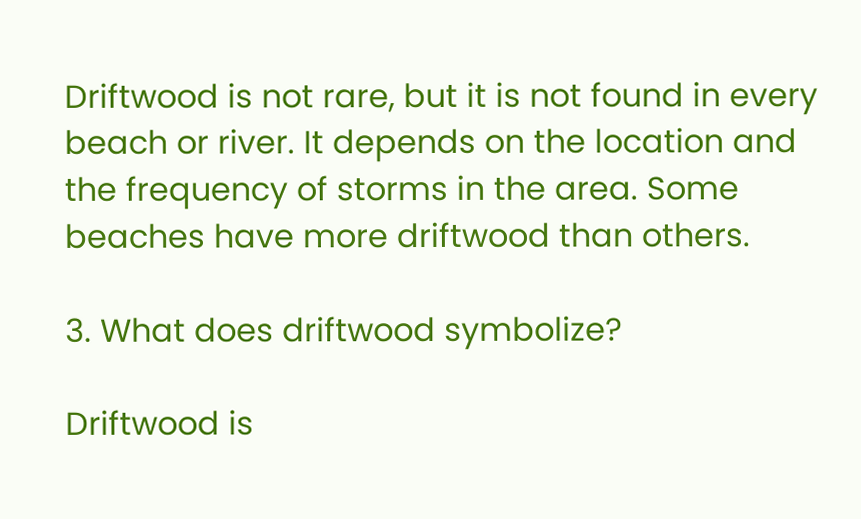Driftwood is not rare, but it is not found in every beach or river. It depends on the location and the frequency of storms in the area. Some beaches have more driftwood than others.

3. What does driftwood symbolize?

Driftwood is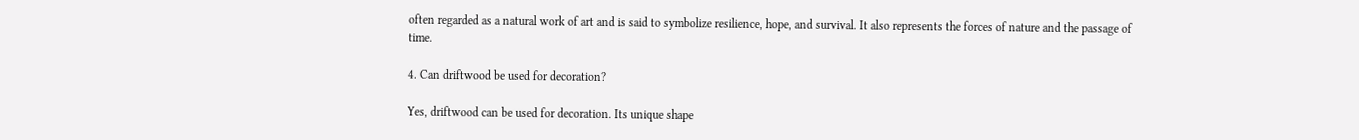often regarded as a natural work of art and is said to symbolize resilience, hope, and survival. It also represents the forces of nature and the passage of time.

4. Can driftwood be used for decoration?

Yes, driftwood can be used for decoration. Its unique shape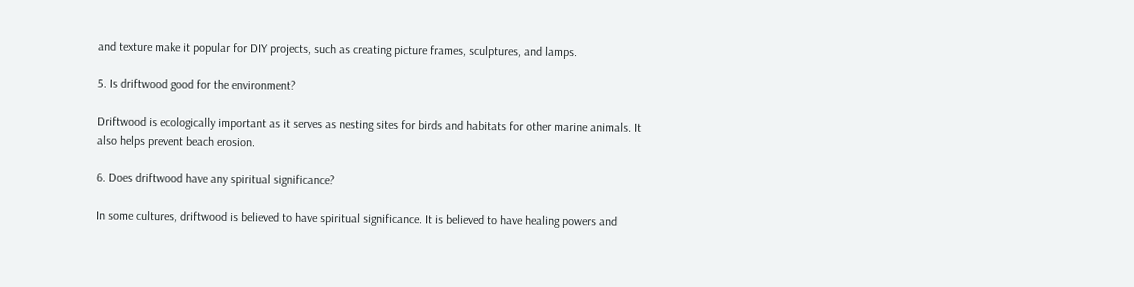and texture make it popular for DIY projects, such as creating picture frames, sculptures, and lamps.

5. Is driftwood good for the environment?

Driftwood is ecologically important as it serves as nesting sites for birds and habitats for other marine animals. It also helps prevent beach erosion.

6. Does driftwood have any spiritual significance?

In some cultures, driftwood is believed to have spiritual significance. It is believed to have healing powers and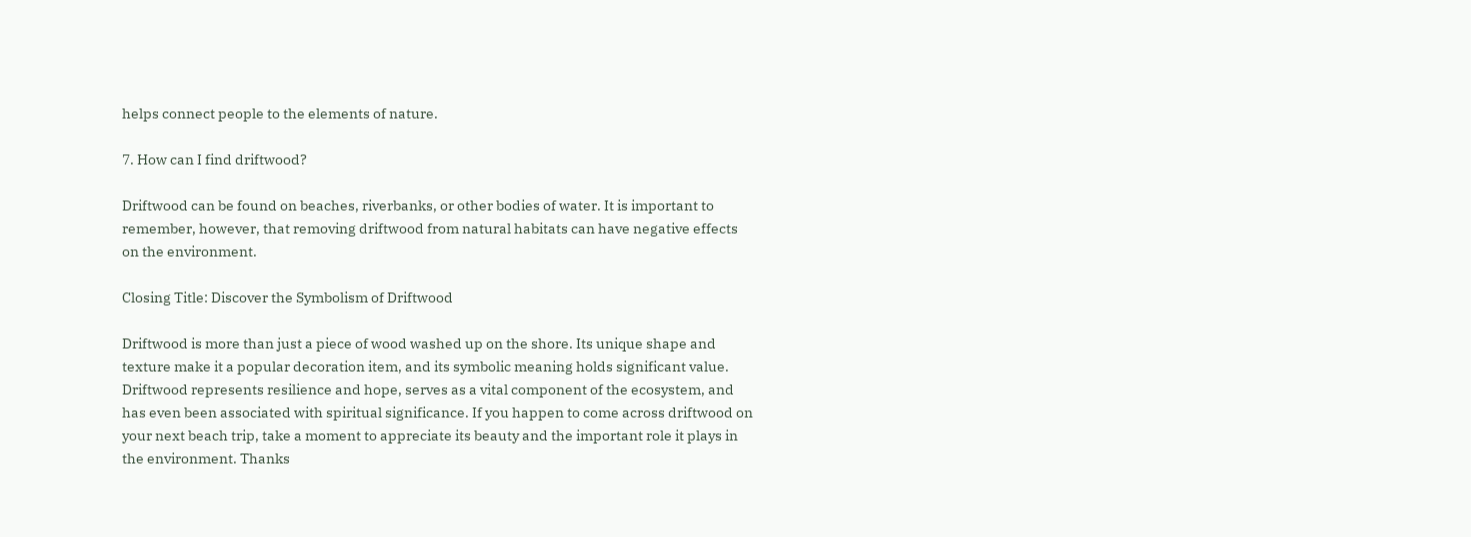helps connect people to the elements of nature.

7. How can I find driftwood?

Driftwood can be found on beaches, riverbanks, or other bodies of water. It is important to remember, however, that removing driftwood from natural habitats can have negative effects on the environment.

Closing Title: Discover the Symbolism of Driftwood

Driftwood is more than just a piece of wood washed up on the shore. Its unique shape and texture make it a popular decoration item, and its symbolic meaning holds significant value. Driftwood represents resilience and hope, serves as a vital component of the ecosystem, and has even been associated with spiritual significance. If you happen to come across driftwood on your next beach trip, take a moment to appreciate its beauty and the important role it plays in the environment. Thanks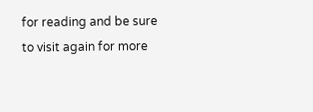for reading and be sure to visit again for more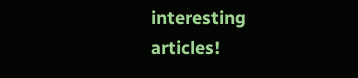interesting articles!